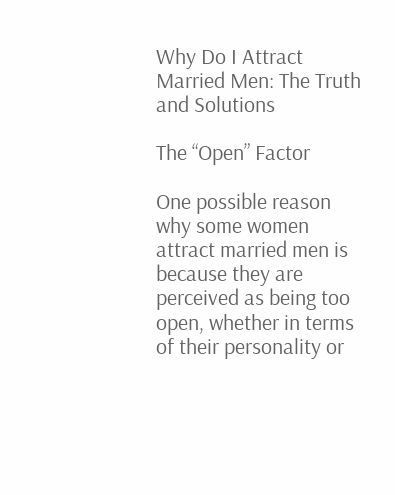Why Do I Attract Married Men: The Truth and Solutions

The “Open” Factor

One possible reason why some women attract married men is because they are perceived as being too open, whether in terms of their personality or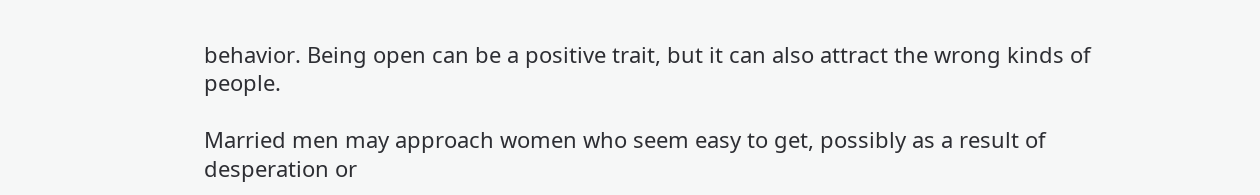behavior. Being open can be a positive trait, but it can also attract the wrong kinds of people.

Married men may approach women who seem easy to get, possibly as a result of desperation or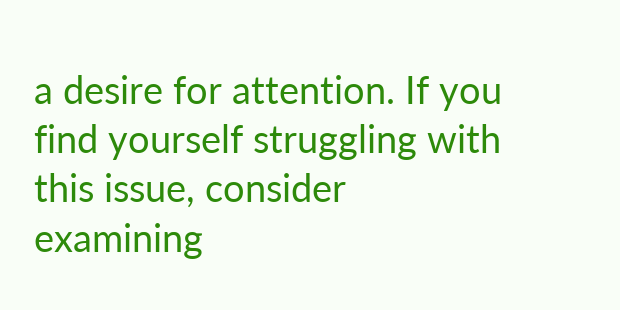a desire for attention. If you find yourself struggling with this issue, consider examining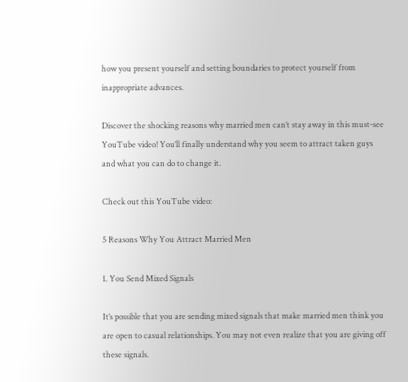how you present yourself and setting boundaries to protect yourself from inappropriate advances.

Discover the shocking reasons why married men can’t stay away in this must-see YouTube video! You’ll finally understand why you seem to attract taken guys and what you can do to change it.

Check out this YouTube video:

5 Reasons Why You Attract Married Men

1. You Send Mixed Signals

It’s possible that you are sending mixed signals that make married men think you are open to casual relationships. You may not even realize that you are giving off these signals.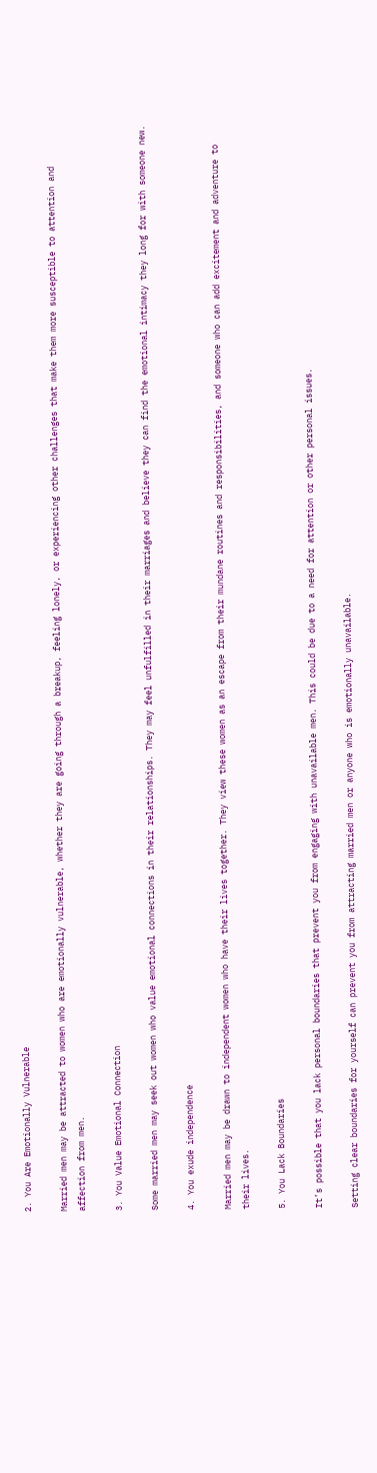2. You Are Emotionally Vulnerable

Married men may be attracted to women who are emotionally vulnerable, whether they are going through a breakup, feeling lonely, or experiencing other challenges that make them more susceptible to attention and affection from men.

3. You Value Emotional Connection

Some married men may seek out women who value emotional connections in their relationships. They may feel unfulfilled in their marriages and believe they can find the emotional intimacy they long for with someone new.

4. You exude independence

Married men may be drawn to independent women who have their lives together. They view these women as an escape from their mundane routines and responsibilities, and someone who can add excitement and adventure to their lives.

5. You Lack Boundaries

It’s possible that you lack personal boundaries that prevent you from engaging with unavailable men. This could be due to a need for attention or other personal issues.

Setting clear boundaries for yourself can prevent you from attracting married men or anyone who is emotionally unavailable.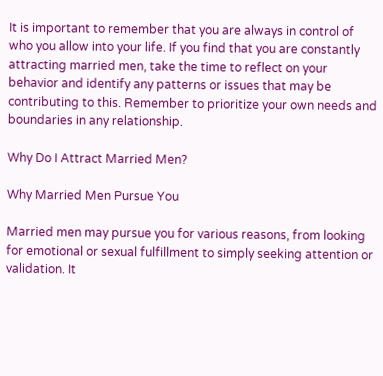It is important to remember that you are always in control of who you allow into your life. If you find that you are constantly attracting married men, take the time to reflect on your behavior and identify any patterns or issues that may be contributing to this. Remember to prioritize your own needs and boundaries in any relationship.

Why Do I Attract Married Men?

Why Married Men Pursue You

Married men may pursue you for various reasons, from looking for emotional or sexual fulfillment to simply seeking attention or validation. It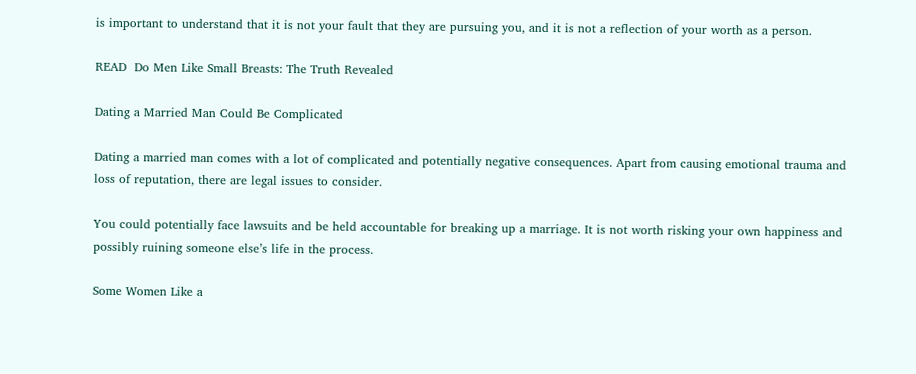is important to understand that it is not your fault that they are pursuing you, and it is not a reflection of your worth as a person.

READ  Do Men Like Small Breasts: The Truth Revealed

Dating a Married Man Could Be Complicated

Dating a married man comes with a lot of complicated and potentially negative consequences. Apart from causing emotional trauma and loss of reputation, there are legal issues to consider.

You could potentially face lawsuits and be held accountable for breaking up a marriage. It is not worth risking your own happiness and possibly ruining someone else’s life in the process.

Some Women Like a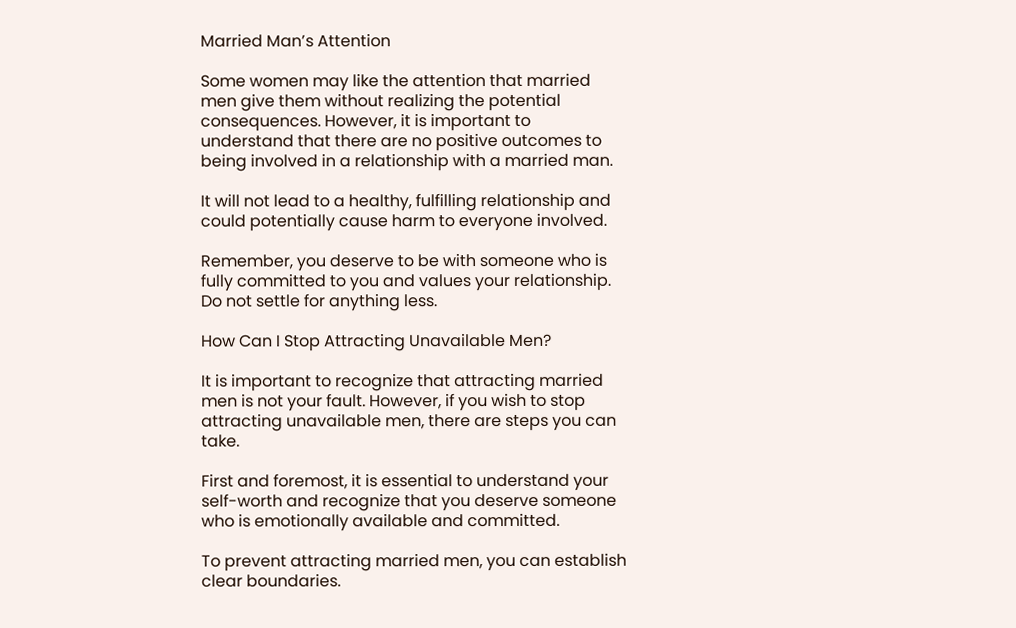Married Man’s Attention

Some women may like the attention that married men give them without realizing the potential consequences. However, it is important to understand that there are no positive outcomes to being involved in a relationship with a married man.

It will not lead to a healthy, fulfilling relationship and could potentially cause harm to everyone involved.

Remember, you deserve to be with someone who is fully committed to you and values your relationship. Do not settle for anything less.

How Can I Stop Attracting Unavailable Men?

It is important to recognize that attracting married men is not your fault. However, if you wish to stop attracting unavailable men, there are steps you can take.

First and foremost, it is essential to understand your self-worth and recognize that you deserve someone who is emotionally available and committed.

To prevent attracting married men, you can establish clear boundaries.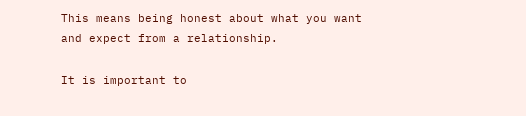This means being honest about what you want and expect from a relationship.

It is important to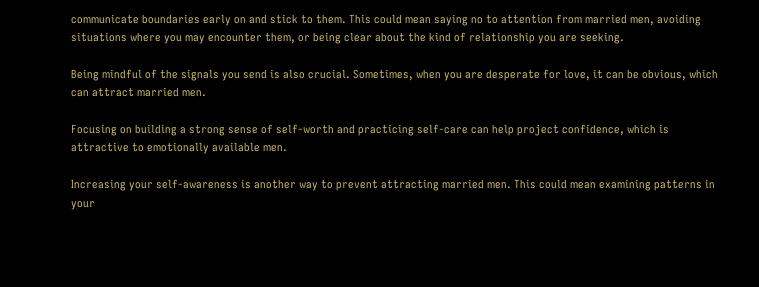communicate boundaries early on and stick to them. This could mean saying no to attention from married men, avoiding situations where you may encounter them, or being clear about the kind of relationship you are seeking.

Being mindful of the signals you send is also crucial. Sometimes, when you are desperate for love, it can be obvious, which can attract married men.

Focusing on building a strong sense of self-worth and practicing self-care can help project confidence, which is attractive to emotionally available men.

Increasing your self-awareness is another way to prevent attracting married men. This could mean examining patterns in your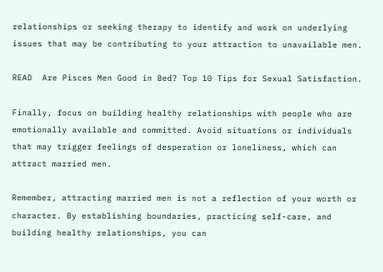relationships or seeking therapy to identify and work on underlying issues that may be contributing to your attraction to unavailable men.

READ  Are Pisces Men Good in Bed? Top 10 Tips for Sexual Satisfaction.

Finally, focus on building healthy relationships with people who are emotionally available and committed. Avoid situations or individuals that may trigger feelings of desperation or loneliness, which can attract married men.

Remember, attracting married men is not a reflection of your worth or character. By establishing boundaries, practicing self-care, and building healthy relationships, you can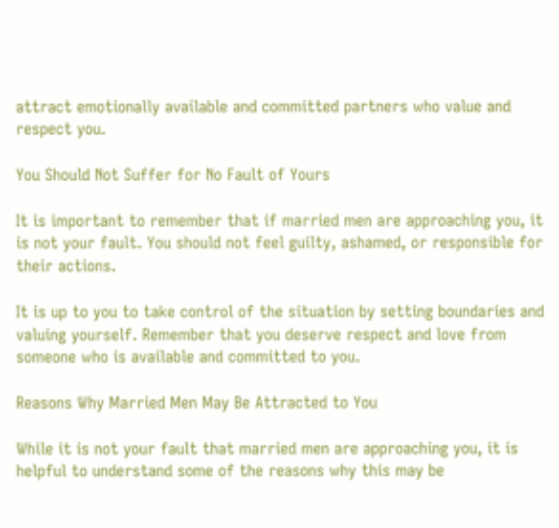attract emotionally available and committed partners who value and respect you.

You Should Not Suffer for No Fault of Yours

It is important to remember that if married men are approaching you, it is not your fault. You should not feel guilty, ashamed, or responsible for their actions.

It is up to you to take control of the situation by setting boundaries and valuing yourself. Remember that you deserve respect and love from someone who is available and committed to you.

Reasons Why Married Men May Be Attracted to You

While it is not your fault that married men are approaching you, it is helpful to understand some of the reasons why this may be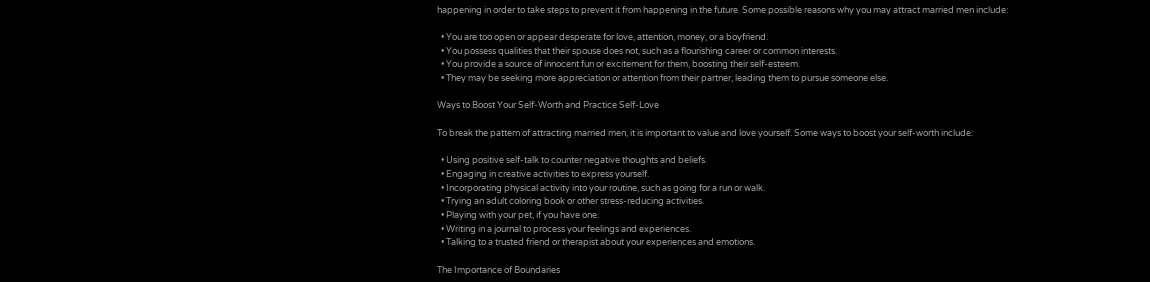happening in order to take steps to prevent it from happening in the future. Some possible reasons why you may attract married men include:

  • You are too open or appear desperate for love, attention, money, or a boyfriend.
  • You possess qualities that their spouse does not, such as a flourishing career or common interests.
  • You provide a source of innocent fun or excitement for them, boosting their self-esteem.
  • They may be seeking more appreciation or attention from their partner, leading them to pursue someone else.

Ways to Boost Your Self-Worth and Practice Self-Love

To break the pattern of attracting married men, it is important to value and love yourself. Some ways to boost your self-worth include:

  • Using positive self-talk to counter negative thoughts and beliefs.
  • Engaging in creative activities to express yourself.
  • Incorporating physical activity into your routine, such as going for a run or walk.
  • Trying an adult coloring book or other stress-reducing activities.
  • Playing with your pet, if you have one.
  • Writing in a journal to process your feelings and experiences.
  • Talking to a trusted friend or therapist about your experiences and emotions.

The Importance of Boundaries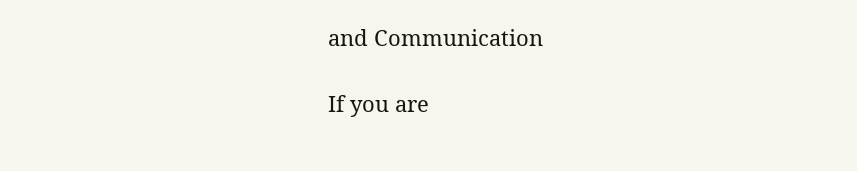and Communication

If you are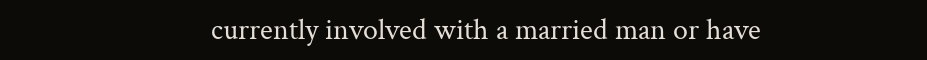currently involved with a married man or have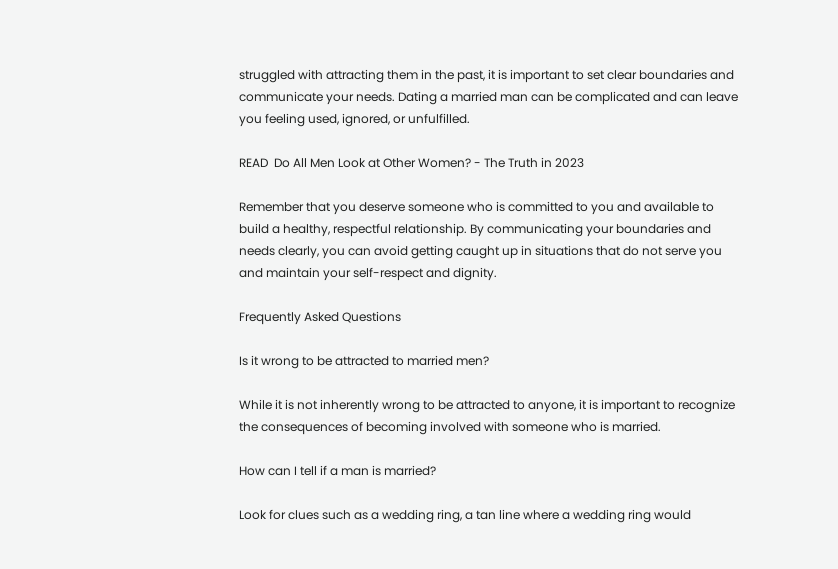struggled with attracting them in the past, it is important to set clear boundaries and communicate your needs. Dating a married man can be complicated and can leave you feeling used, ignored, or unfulfilled.

READ  Do All Men Look at Other Women? - The Truth in 2023

Remember that you deserve someone who is committed to you and available to build a healthy, respectful relationship. By communicating your boundaries and needs clearly, you can avoid getting caught up in situations that do not serve you and maintain your self-respect and dignity.

Frequently Asked Questions

Is it wrong to be attracted to married men?

While it is not inherently wrong to be attracted to anyone, it is important to recognize the consequences of becoming involved with someone who is married.

How can I tell if a man is married?

Look for clues such as a wedding ring, a tan line where a wedding ring would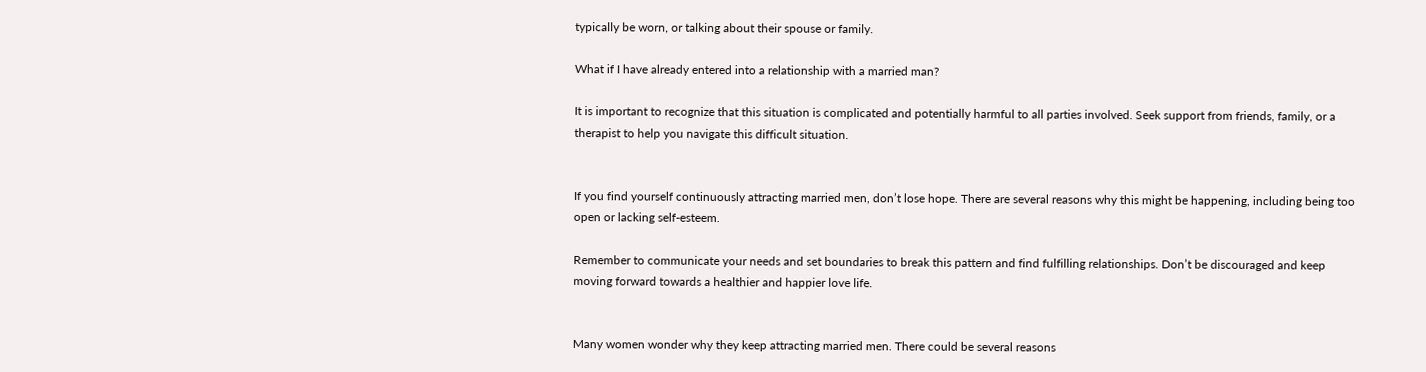typically be worn, or talking about their spouse or family.

What if I have already entered into a relationship with a married man?

It is important to recognize that this situation is complicated and potentially harmful to all parties involved. Seek support from friends, family, or a therapist to help you navigate this difficult situation.


If you find yourself continuously attracting married men, don’t lose hope. There are several reasons why this might be happening, including being too open or lacking self-esteem.

Remember to communicate your needs and set boundaries to break this pattern and find fulfilling relationships. Don’t be discouraged and keep moving forward towards a healthier and happier love life.


Many women wonder why they keep attracting married men. There could be several reasons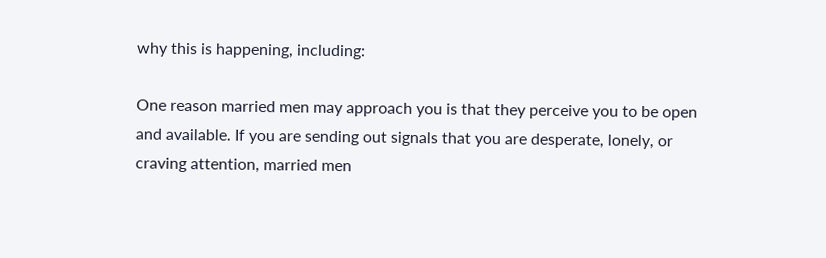why this is happening, including:

One reason married men may approach you is that they perceive you to be open and available. If you are sending out signals that you are desperate, lonely, or craving attention, married men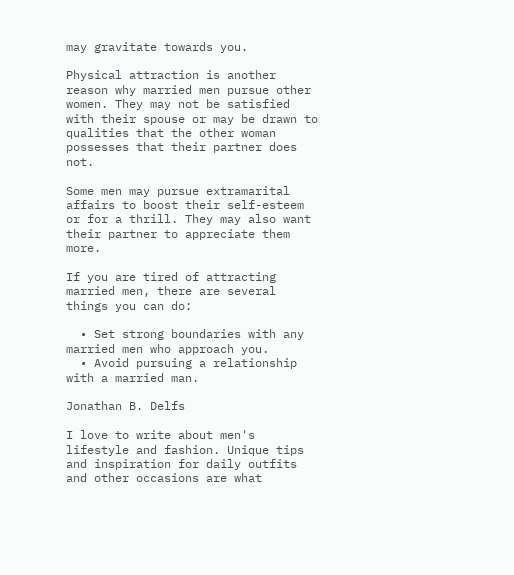may gravitate towards you.

Physical attraction is another reason why married men pursue other women. They may not be satisfied with their spouse or may be drawn to qualities that the other woman possesses that their partner does not.

Some men may pursue extramarital affairs to boost their self-esteem or for a thrill. They may also want their partner to appreciate them more.

If you are tired of attracting married men, there are several things you can do:

  • Set strong boundaries with any married men who approach you.
  • Avoid pursuing a relationship with a married man.

Jonathan B. Delfs

I love to write about men's lifestyle and fashion. Unique tips and inspiration for daily outfits and other occasions are what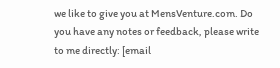we like to give you at MensVenture.com. Do you have any notes or feedback, please write to me directly: [email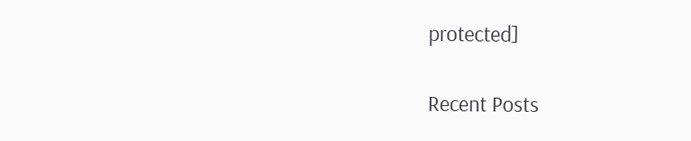protected]

Recent Posts